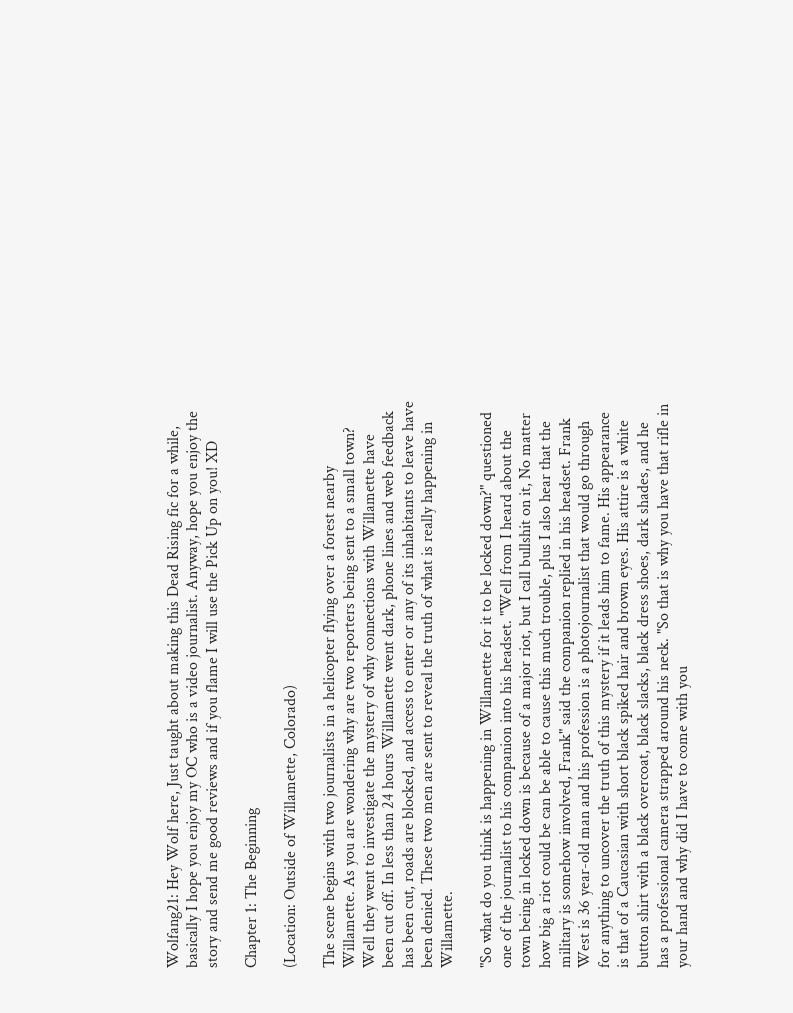Wolfang21: Hey Wolf here, Just taught about making this Dead Rising fic for a while, basically I hope you enjoy my OC who is a video journalist. Anyway, hope you enjoy the story and send me good reviews and if you flame I will use the Pick Up on you! XD

Chapter 1: The Beginning

(Location: Outside of Willamette, Colorado)

The scene begins with two journalists in a helicopter flying over a forest nearby Willamette. As you are wondering why are two reporters being sent to a small town? Well they went to investigate the mystery of why connections with Willamette have been cut off. In less than 24 hours Willamette went dark, phone lines and web feedback has been cut, roads are blocked, and access to enter or any of its inhabitants to leave have been denied. These two men are sent to reveal the truth of what is really happening in Willamette.

"So what do you think is happening in Willamette for it to be locked down?" questioned one of the journalist to his companion into his headset. "Well from I heard about the town being in locked down is because of a major riot, but I call bullshit on it, No matter how big a riot could be can be able to cause this much trouble, plus I also hear that the military is somehow involved, Frank" said the companion replied in his headset. Frank West is 36 year-old man and his profession is a photojournalist that would go through for anything to uncover the truth of this mystery if it leads him to fame. His appearance is that of a Caucasian with short black spiked hair and brown eyes. His attire is a white button shirt with a black overcoat, black slacks, black dress shoes, dark shades, and he has a professional camera strapped around his neck. "So that is why you have that rifle in your hand and why did I have to come with you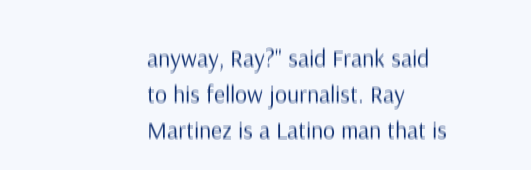anyway, Ray?" said Frank said to his fellow journalist. Ray Martinez is a Latino man that is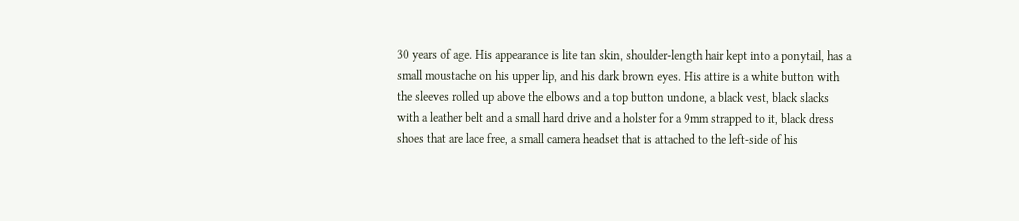30 years of age. His appearance is lite tan skin, shoulder-length hair kept into a ponytail, has a small moustache on his upper lip, and his dark brown eyes. His attire is a white button with the sleeves rolled up above the elbows and a top button undone, a black vest, black slacks with a leather belt and a small hard drive and a holster for a 9mm strapped to it, black dress shoes that are lace free, a small camera headset that is attached to the left-side of his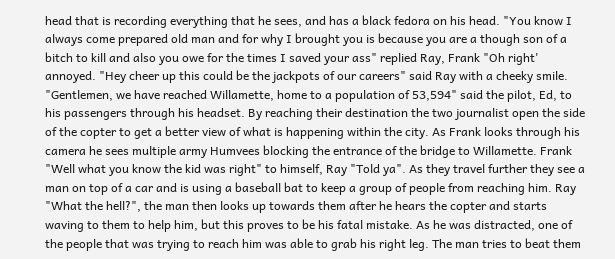head that is recording everything that he sees, and has a black fedora on his head. "You know I always come prepared old man and for why I brought you is because you are a though son of a bitch to kill and also you owe for the times I saved your ass" replied Ray, Frank "Oh right' annoyed. "Hey cheer up this could be the jackpots of our careers" said Ray with a cheeky smile. "Gentlemen, we have reached Willamette, home to a population of 53,594" said the pilot, Ed, to his passengers through his headset. By reaching their destination the two journalist open the side of the copter to get a better view of what is happening within the city. As Frank looks through his camera he sees multiple army Humvees blocking the entrance of the bridge to Willamette. Frank "Well what you know the kid was right" to himself, Ray "Told ya". As they travel further they see a man on top of a car and is using a baseball bat to keep a group of people from reaching him. Ray "What the hell?", the man then looks up towards them after he hears the copter and starts waving to them to help him, but this proves to be his fatal mistake. As he was distracted, one of the people that was trying to reach him was able to grab his right leg. The man tries to beat them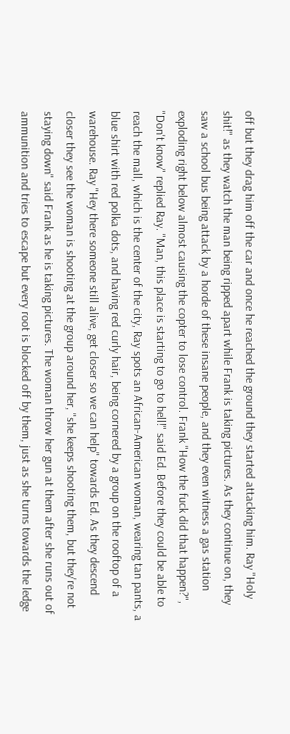off but they drag him off the car and once he reached the ground they started attacking him. Ray "Holy shit!" as they watch the man being ripped apart while Frank is taking pictures. As they continue on, they saw a school bus being attack by a horde of these insane people, and they even witness a gas station exploding right below almost causing the copter to lose control. Frank "How the fuck did that happen?", "Don't know" replied Ray. "Man, this place is starting to go to hell!" said Ed. Before they could be able to reach the mall, which is the center of the city, Ray spots an African-American woman, wearing tan pants, a blue shirt with red polka dots, and having red curly hair, being cornered by a group on the rooftop of a warehouse. Ray "Hey there someone still alive, get closer so we can help" towards Ed. As they descend closer they see the woman is shooting at the group around her, "she keeps shooting them, but they're not staying down" said Frank as he is taking pictures. The woman throw her gun at them after she runs out of ammunition and tries to escape but every root is blocked off by them, just as she turns towards the ledge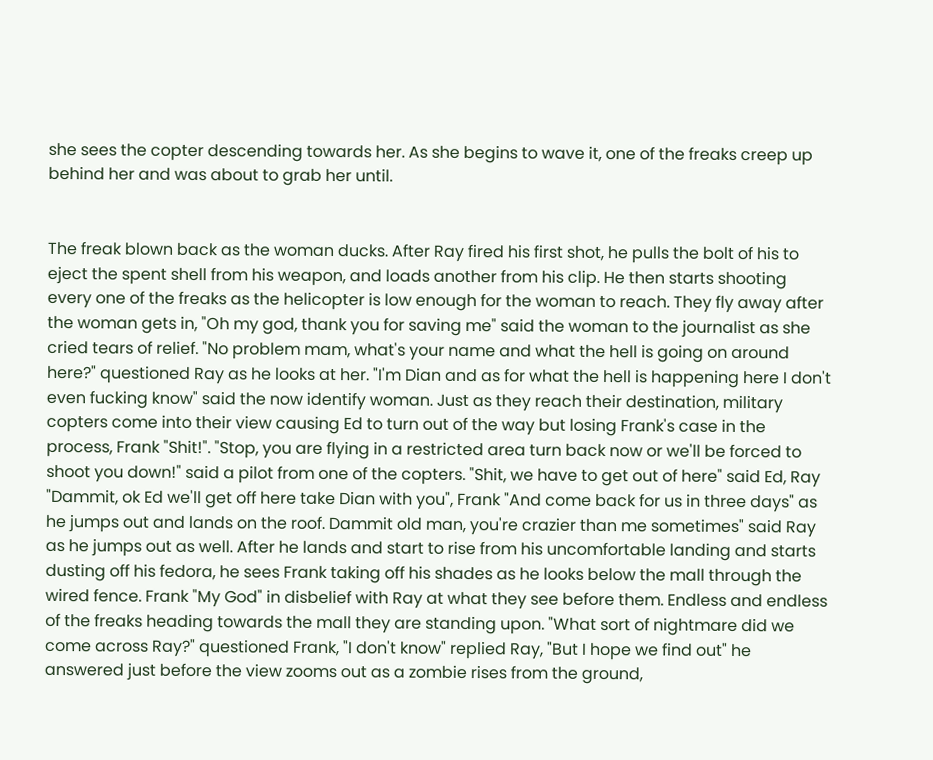she sees the copter descending towards her. As she begins to wave it, one of the freaks creep up behind her and was about to grab her until.


The freak blown back as the woman ducks. After Ray fired his first shot, he pulls the bolt of his to eject the spent shell from his weapon, and loads another from his clip. He then starts shooting every one of the freaks as the helicopter is low enough for the woman to reach. They fly away after the woman gets in, "Oh my god, thank you for saving me" said the woman to the journalist as she cried tears of relief. "No problem mam, what's your name and what the hell is going on around here?" questioned Ray as he looks at her. "I'm Dian and as for what the hell is happening here I don't even fucking know" said the now identify woman. Just as they reach their destination, military copters come into their view causing Ed to turn out of the way but losing Frank's case in the process, Frank "Shit!". "Stop, you are flying in a restricted area turn back now or we'll be forced to shoot you down!" said a pilot from one of the copters. "Shit, we have to get out of here" said Ed, Ray "Dammit, ok Ed we'll get off here take Dian with you", Frank "And come back for us in three days" as he jumps out and lands on the roof. Dammit old man, you're crazier than me sometimes" said Ray as he jumps out as well. After he lands and start to rise from his uncomfortable landing and starts dusting off his fedora, he sees Frank taking off his shades as he looks below the mall through the wired fence. Frank "My God" in disbelief with Ray at what they see before them. Endless and endless of the freaks heading towards the mall they are standing upon. "What sort of nightmare did we come across Ray?" questioned Frank, "I don't know" replied Ray, "But I hope we find out" he answered just before the view zooms out as a zombie rises from the ground,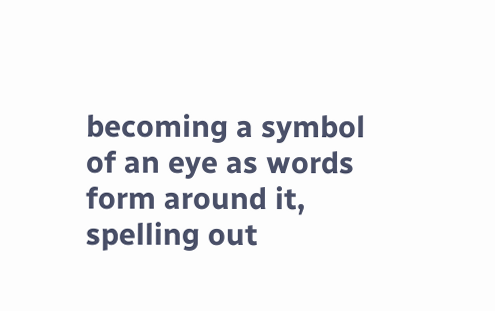becoming a symbol of an eye as words form around it, spelling out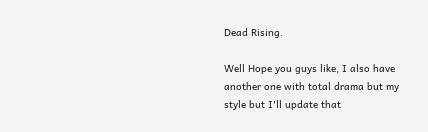Dead Rising.

Well Hope you guys like, I also have another one with total drama but my style but I'll update that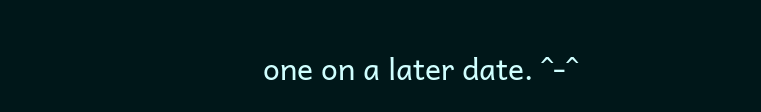one on a later date. ^-^